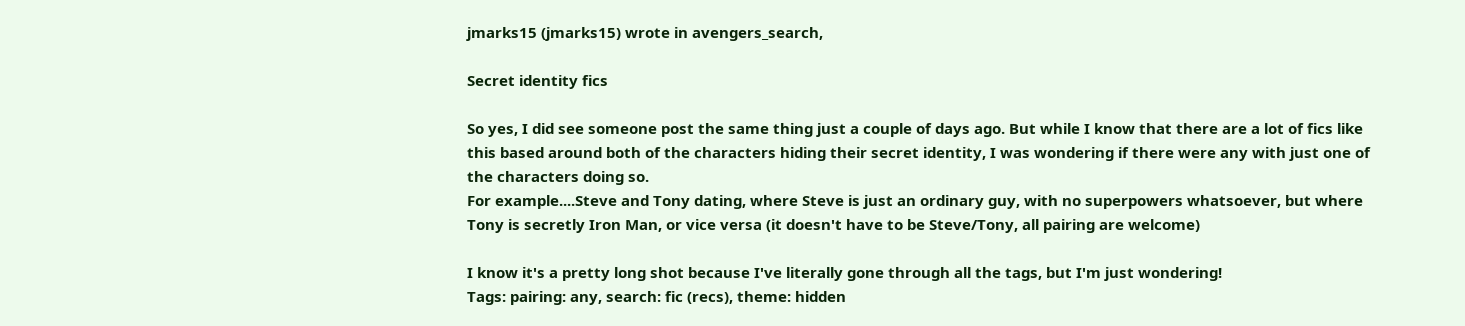jmarks15 (jmarks15) wrote in avengers_search,

Secret identity fics

So yes, I did see someone post the same thing just a couple of days ago. But while I know that there are a lot of fics like this based around both of the characters hiding their secret identity, I was wondering if there were any with just one of the characters doing so.
For example....Steve and Tony dating, where Steve is just an ordinary guy, with no superpowers whatsoever, but where Tony is secretly Iron Man, or vice versa (it doesn't have to be Steve/Tony, all pairing are welcome)

I know it's a pretty long shot because I've literally gone through all the tags, but I'm just wondering!
Tags: pairing: any, search: fic (recs), theme: hidden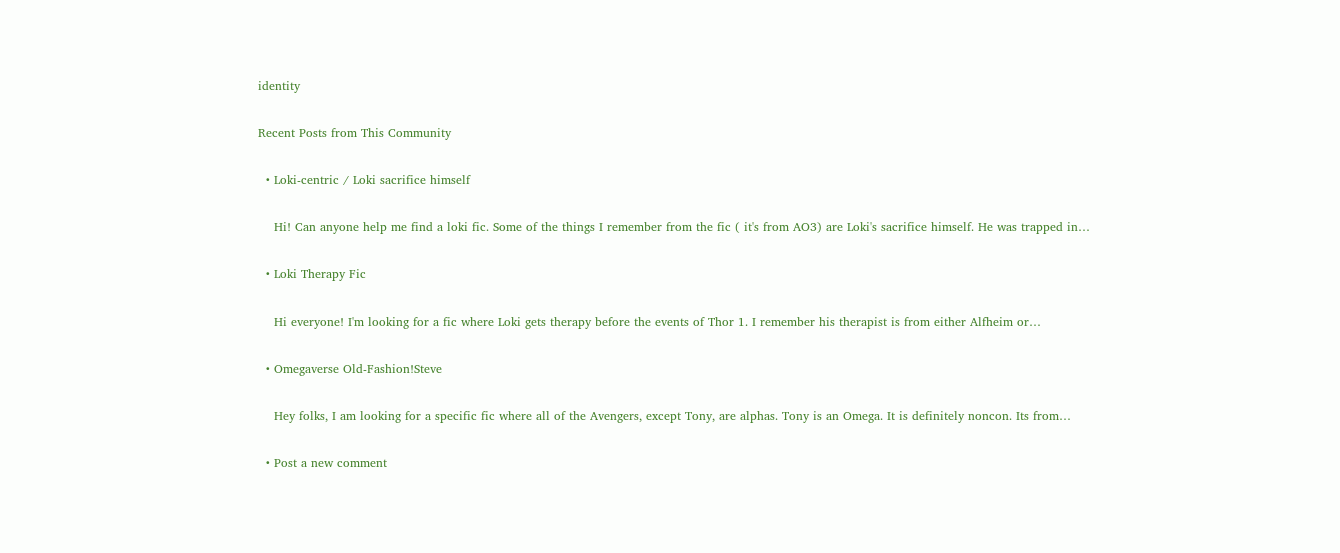identity

Recent Posts from This Community

  • Loki-centric / Loki sacrifice himself

    Hi! Can anyone help me find a loki fic. Some of the things I remember from the fic ( it's from AO3) are Loki's sacrifice himself. He was trapped in…

  • Loki Therapy Fic

    Hi everyone! I'm looking for a fic where Loki gets therapy before the events of Thor 1. I remember his therapist is from either Alfheim or…

  • Omegaverse Old-Fashion!Steve

    Hey folks, I am looking for a specific fic where all of the Avengers, except Tony, are alphas. Tony is an Omega. It is definitely noncon. Its from…

  • Post a new comment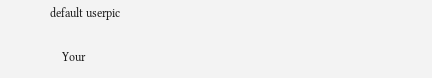default userpic

    Your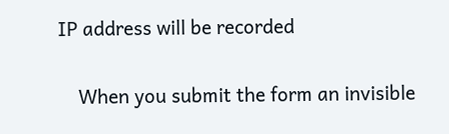IP address will be recorded

    When you submit the form an invisible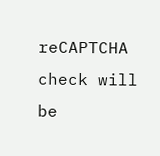reCAPTCHA check will be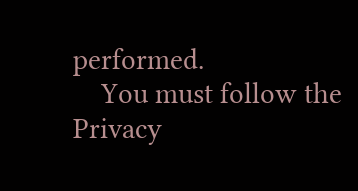performed.
    You must follow the Privacy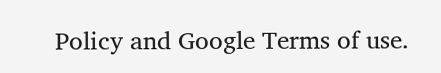Policy and Google Terms of use.